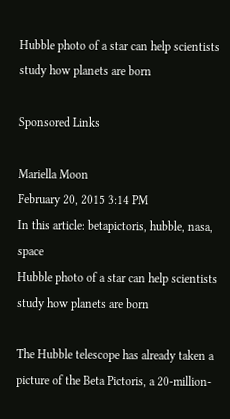Hubble photo of a star can help scientists study how planets are born

Sponsored Links

Mariella Moon
February 20, 2015 3:14 PM
In this article: betapictoris, hubble, nasa, space
Hubble photo of a star can help scientists study how planets are born

The Hubble telescope has already taken a picture of the Beta Pictoris, a 20-million-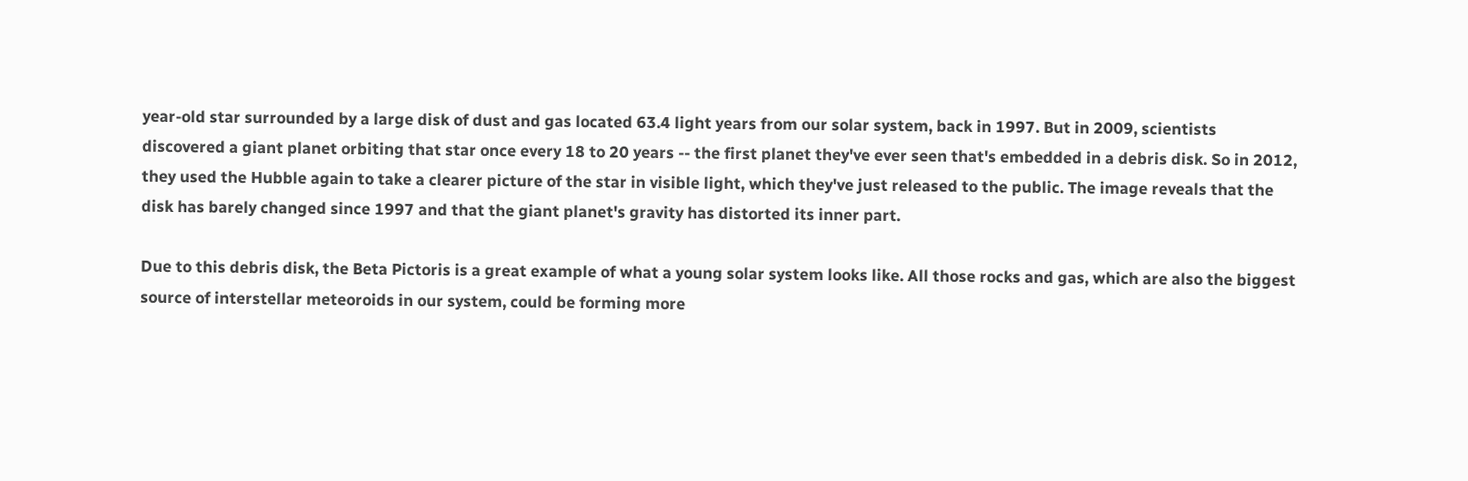year-old star surrounded by a large disk of dust and gas located 63.4 light years from our solar system, back in 1997. But in 2009, scientists discovered a giant planet orbiting that star once every 18 to 20 years -- the first planet they've ever seen that's embedded in a debris disk. So in 2012, they used the Hubble again to take a clearer picture of the star in visible light, which they've just released to the public. The image reveals that the disk has barely changed since 1997 and that the giant planet's gravity has distorted its inner part.

Due to this debris disk, the Beta Pictoris is a great example of what a young solar system looks like. All those rocks and gas, which are also the biggest source of interstellar meteoroids in our system, could be forming more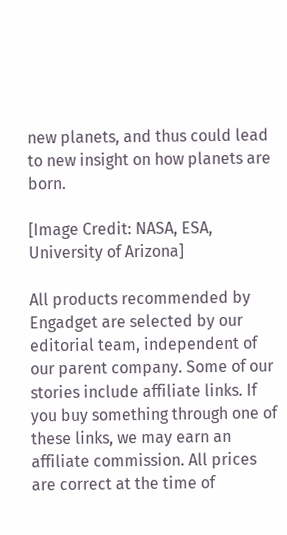new planets, and thus could lead to new insight on how planets are born.

[Image Credit: NASA, ESA, University of Arizona]

All products recommended by Engadget are selected by our editorial team, independent of our parent company. Some of our stories include affiliate links. If you buy something through one of these links, we may earn an affiliate commission. All prices are correct at the time of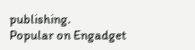publishing.
Popular on Engadget